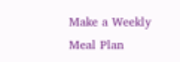Make a Weekly Meal Plan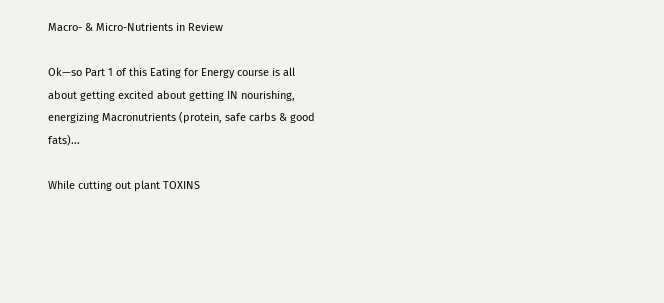Macro- & Micro-Nutrients in Review

Ok—so Part 1 of this Eating for Energy course is all about getting excited about getting IN nourishing, energizing Macronutrients (protein, safe carbs & good fats)...

While cutting out plant TOXINS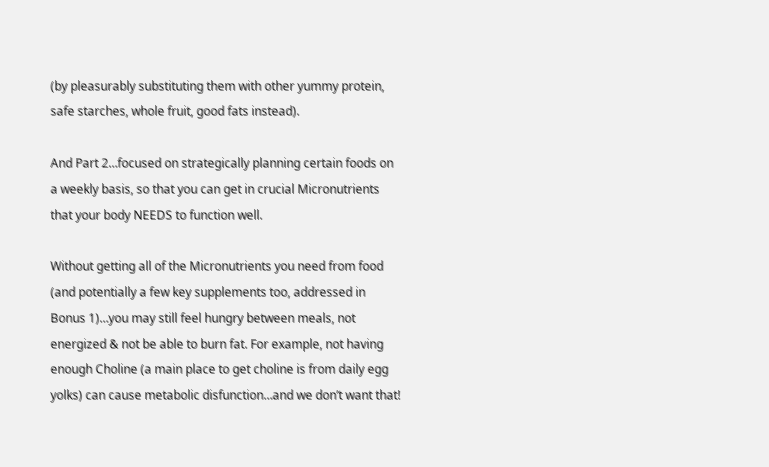(by pleasurably substituting them with other yummy protein, safe starches, whole fruit, good fats instead).

And Part 2…focused on strategically planning certain foods on a weekly basis, so that you can get in crucial Micronutrients that your body NEEDS to function well.

Without getting all of the Micronutrients you need from food (and potentially a few key supplements too, addressed in Bonus 1)…you may still feel hungry between meals, not energized & not be able to burn fat. For example, not having enough Choline (a main place to get choline is from daily egg yolks) can cause metabolic disfunction…and we don’t want that!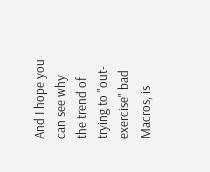And I hope you can see why the trend of trying to "out-exercise" bad Macros, is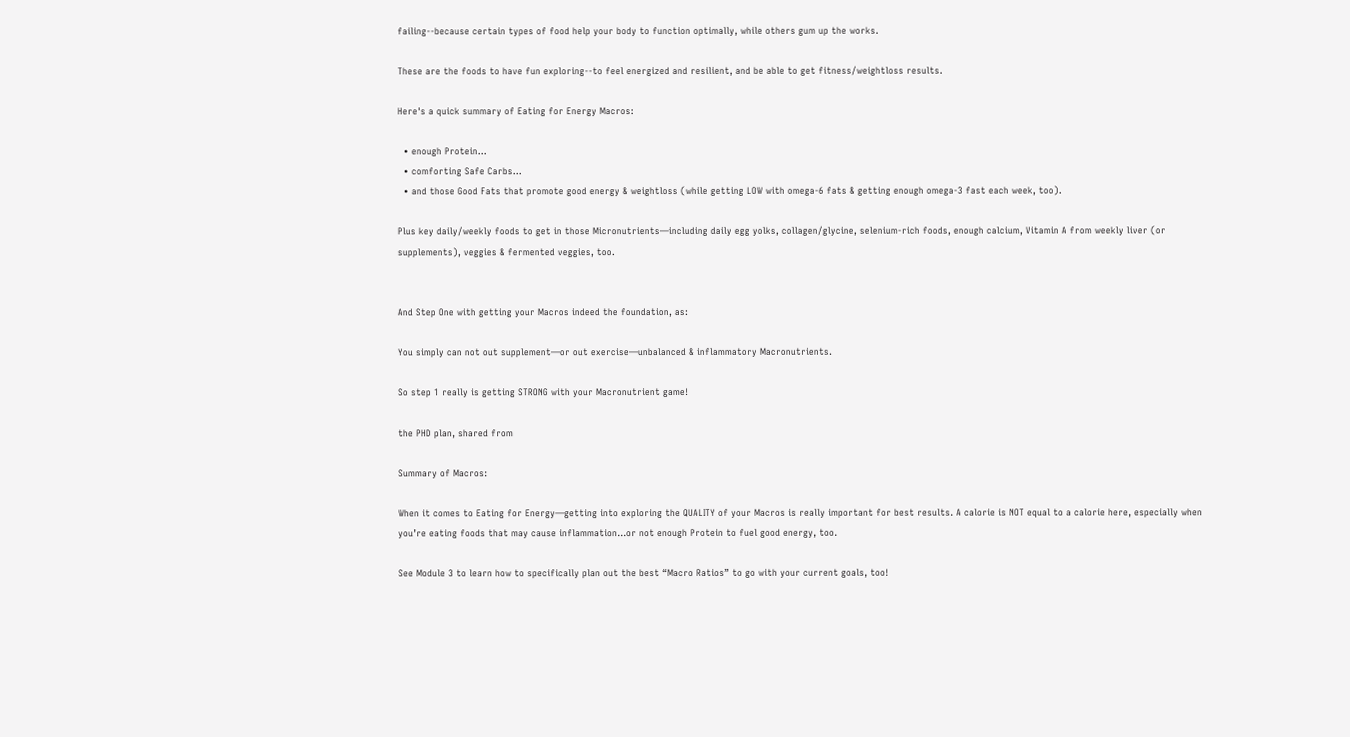failing--because certain types of food help your body to function optimally, while others gum up the works.

These are the foods to have fun exploring--to feel energized and resilient, and be able to get fitness/weightloss results.

Here's a quick summary of Eating for Energy Macros:

  • enough Protein…
  • comforting Safe Carbs…
  • and those Good Fats that promote good energy & weightloss (while getting LOW with omega-6 fats & getting enough omega-3 fast each week, too).

Plus key daily/weekly foods to get in those Micronutrients—including daily egg yolks, collagen/glycine, selenium-rich foods, enough calcium, Vitamin A from weekly liver (or supplements), veggies & fermented veggies, too.


And Step One with getting your Macros indeed the foundation, as:

You simply can not out supplement—or out exercise—unbalanced & inflammatory Macronutrients.

So step 1 really is getting STRONG with your Macronutrient game!

the PHD plan, shared from

Summary of Macros:

When it comes to Eating for Energy—getting into exploring the QUALITY of your Macros is really important for best results. A calorie is NOT equal to a calorie here, especially when you’re eating foods that may cause inflammation…or not enough Protein to fuel good energy, too.

See Module 3 to learn how to specifically plan out the best “Macro Ratios” to go with your current goals, too!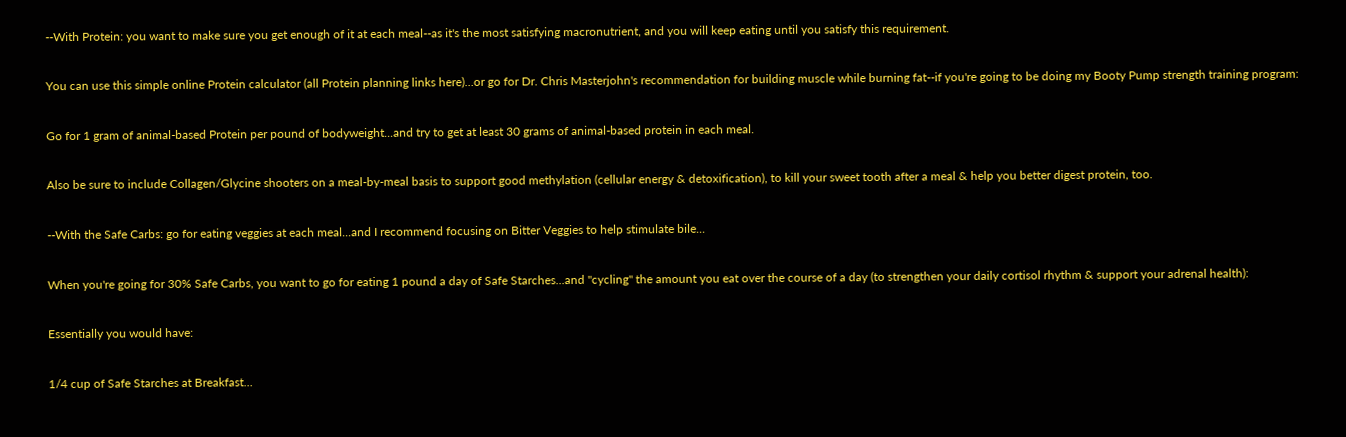--With Protein: you want to make sure you get enough of it at each meal--as it's the most satisfying macronutrient, and you will keep eating until you satisfy this requirement.

You can use this simple online Protein calculator (all Protein planning links here)…or go for Dr. Chris Masterjohn's recommendation for building muscle while burning fat--if you're going to be doing my Booty Pump strength training program:

Go for 1 gram of animal-based Protein per pound of bodyweight...and try to get at least 30 grams of animal-based protein in each meal.

Also be sure to include Collagen/Glycine shooters on a meal-by-meal basis to support good methylation (cellular energy & detoxification), to kill your sweet tooth after a meal & help you better digest protein, too.

--With the Safe Carbs: go for eating veggies at each meal...and I recommend focusing on Bitter Veggies to help stimulate bile...

When you're going for 30% Safe Carbs, you want to go for eating 1 pound a day of Safe Starches...and "cycling" the amount you eat over the course of a day (to strengthen your daily cortisol rhythm & support your adrenal health):

Essentially you would have:

1/4 cup of Safe Starches at Breakfast…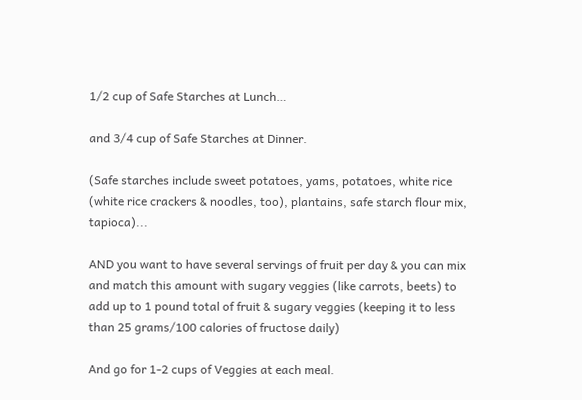1/2 cup of Safe Starches at Lunch…

and 3/4 cup of Safe Starches at Dinner.

(Safe starches include sweet potatoes, yams, potatoes, white rice (white rice crackers & noodles, too), plantains, safe starch flour mix, tapioca)...

AND you want to have several servings of fruit per day & you can mix and match this amount with sugary veggies (like carrots, beets) to add up to 1 pound total of fruit & sugary veggies (keeping it to less than 25 grams/100 calories of fructose daily)

And go for 1-2 cups of Veggies at each meal.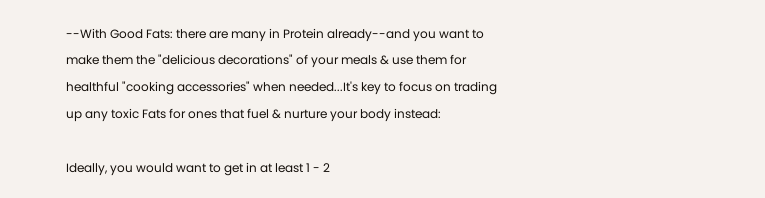--With Good Fats: there are many in Protein already--and you want to make them the "delicious decorations" of your meals & use them for healthful "cooking accessories" when needed...It's key to focus on trading up any toxic Fats for ones that fuel & nurture your body instead:

Ideally, you would want to get in at least 1 - 2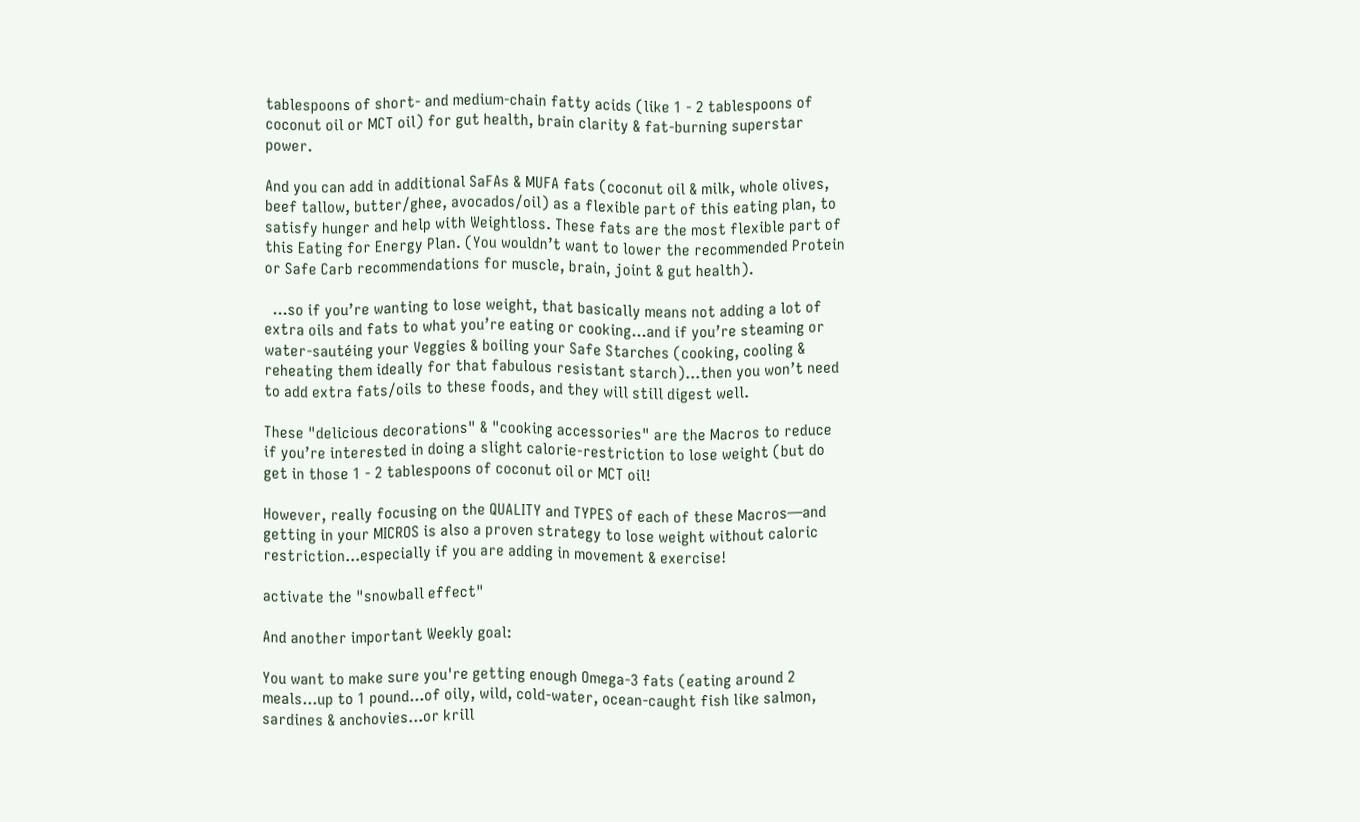tablespoons of short- and medium-chain fatty acids (like 1 - 2 tablespoons of coconut oil or MCT oil) for gut health, brain clarity & fat-burning superstar power.

And you can add in additional SaFAs & MUFA fats (coconut oil & milk, whole olives, beef tallow, butter/ghee, avocados/oil) as a flexible part of this eating plan, to satisfy hunger and help with Weightloss. These fats are the most flexible part of this Eating for Energy Plan. (You wouldn’t want to lower the recommended Protein or Safe Carb recommendations for muscle, brain, joint & gut health).

  …so if you’re wanting to lose weight, that basically means not adding a lot of extra oils and fats to what you’re eating or cooking…and if you’re steaming or water-sautéing your Veggies & boiling your Safe Starches (cooking, cooling & reheating them ideally for that fabulous resistant starch)…then you won’t need to add extra fats/oils to these foods, and they will still digest well.

These "delicious decorations" & "cooking accessories" are the Macros to reduce if you’re interested in doing a slight calorie-restriction to lose weight (but do get in those 1 - 2 tablespoons of coconut oil or MCT oil!

However, really focusing on the QUALITY and TYPES of each of these Macros—and getting in your MICROS is also a proven strategy to lose weight without caloric restriction…especially if you are adding in movement & exercise!

activate the "snowball effect"

And another important Weekly goal:

You want to make sure you're getting enough Omega-3 fats (eating around 2 meals...up to 1 pound...of oily, wild, cold-water, ocean-caught fish like salmon, sardines & anchovies…or krill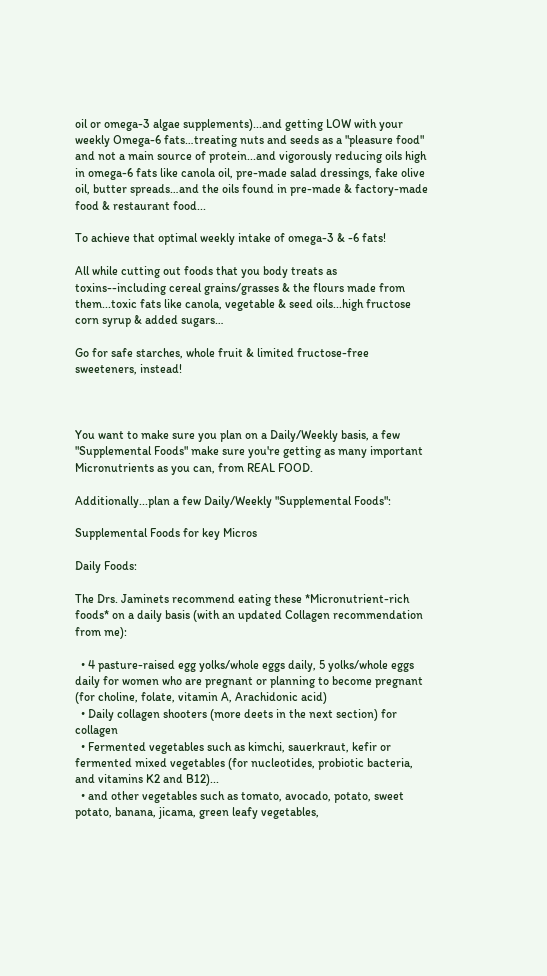oil or omega-3 algae supplements)...and getting LOW with your weekly Omega-6 fats…treating nuts and seeds as a "pleasure food" and not a main source of protein...and vigorously reducing oils high in omega-6 fats like canola oil, pre-made salad dressings, fake olive oil, butter spreads…and the oils found in pre-made & factory-made food & restaurant food...

To achieve that optimal weekly intake of omega-3 & -6 fats!

All while cutting out foods that you body treats as toxins--including cereal grains/grasses & the flours made from them...toxic fats like canola, vegetable & seed oils...high fructose corn syrup & added sugars…

Go for safe starches, whole fruit & limited fructose-free sweeteners, instead!



You want to make sure you plan on a Daily/Weekly basis, a few "Supplemental Foods" make sure you're getting as many important Micronutrients as you can, from REAL FOOD.

Additionally...plan a few Daily/Weekly "Supplemental Foods":

Supplemental Foods for key Micros

Daily Foods:

The Drs. Jaminets recommend eating these *Micronutrient-rich foods* on a daily basis (with an updated Collagen recommendation from me):

  • 4 pasture-raised egg yolks/whole eggs daily, 5 yolks/whole eggs daily for women who are pregnant or planning to become pregnant (for choline, folate, vitamin A, Arachidonic acid)
  • Daily collagen shooters (more deets in the next section) for collagen
  • Fermented vegetables such as kimchi, sauerkraut, kefir or fermented mixed vegetables (for nucleotides, probiotic bacteria, and vitamins K2 and B12)...
  • and other vegetables such as tomato, avocado, potato, sweet potato, banana, jicama, green leafy vegetables,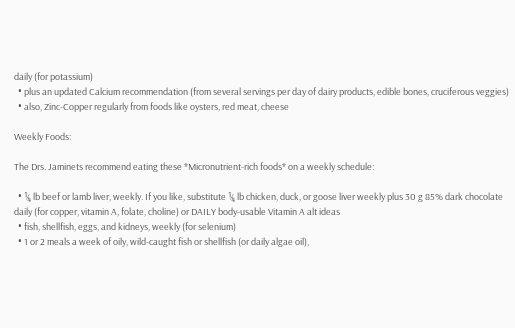daily (for potassium)
  • plus an updated Calcium recommendation (from several servings per day of dairy products, edible bones, cruciferous veggies)
  • also, Zinc-Copper regularly from foods like oysters, red meat, cheese

Weekly Foods:

The Drs. Jaminets recommend eating these *Micronutrient-rich foods* on a weekly schedule:

  • ¼ lb beef or lamb liver, weekly. If you like, substitute ¼ lb chicken, duck, or goose liver weekly plus 30 g 85% dark chocolate daily (for copper, vitamin A, folate, choline) or DAILY body-usable Vitamin A alt ideas
  • fish, shellfish, eggs, and kidneys, weekly (for selenium)
  • 1 or 2 meals a week of oily, wild-caught fish or shellfish (or daily algae oil),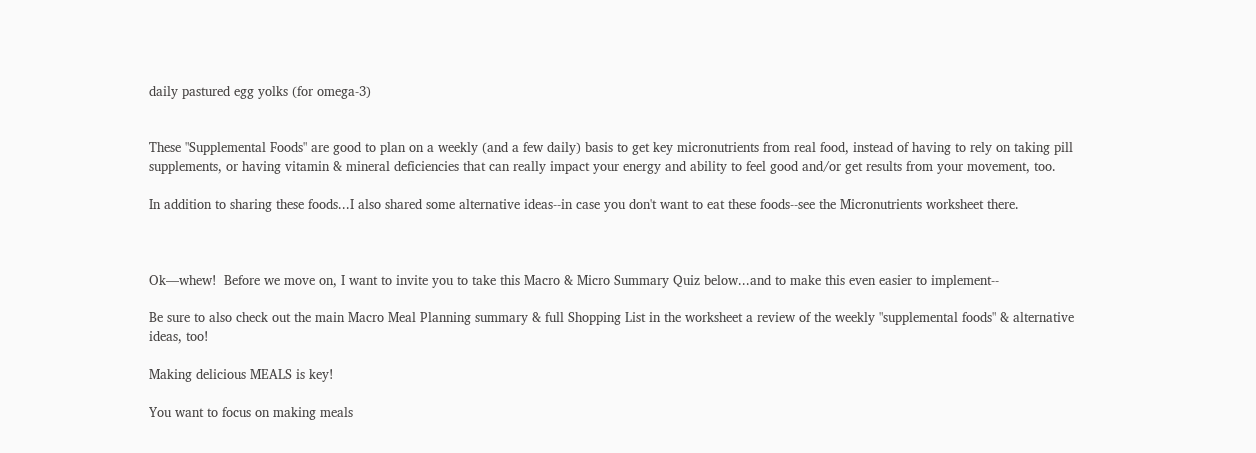daily pastured egg yolks (for omega-3)


These "Supplemental Foods" are good to plan on a weekly (and a few daily) basis to get key micronutrients from real food, instead of having to rely on taking pill supplements, or having vitamin & mineral deficiencies that can really impact your energy and ability to feel good and/or get results from your movement, too.

In addition to sharing these foods...I also shared some alternative ideas--in case you don't want to eat these foods--see the Micronutrients worksheet there.



Ok—whew!  Before we move on, I want to invite you to take this Macro & Micro Summary Quiz below...and to make this even easier to implement--

Be sure to also check out the main Macro Meal Planning summary & full Shopping List in the worksheet a review of the weekly "supplemental foods" & alternative ideas, too!

Making delicious MEALS is key!

You want to focus on making meals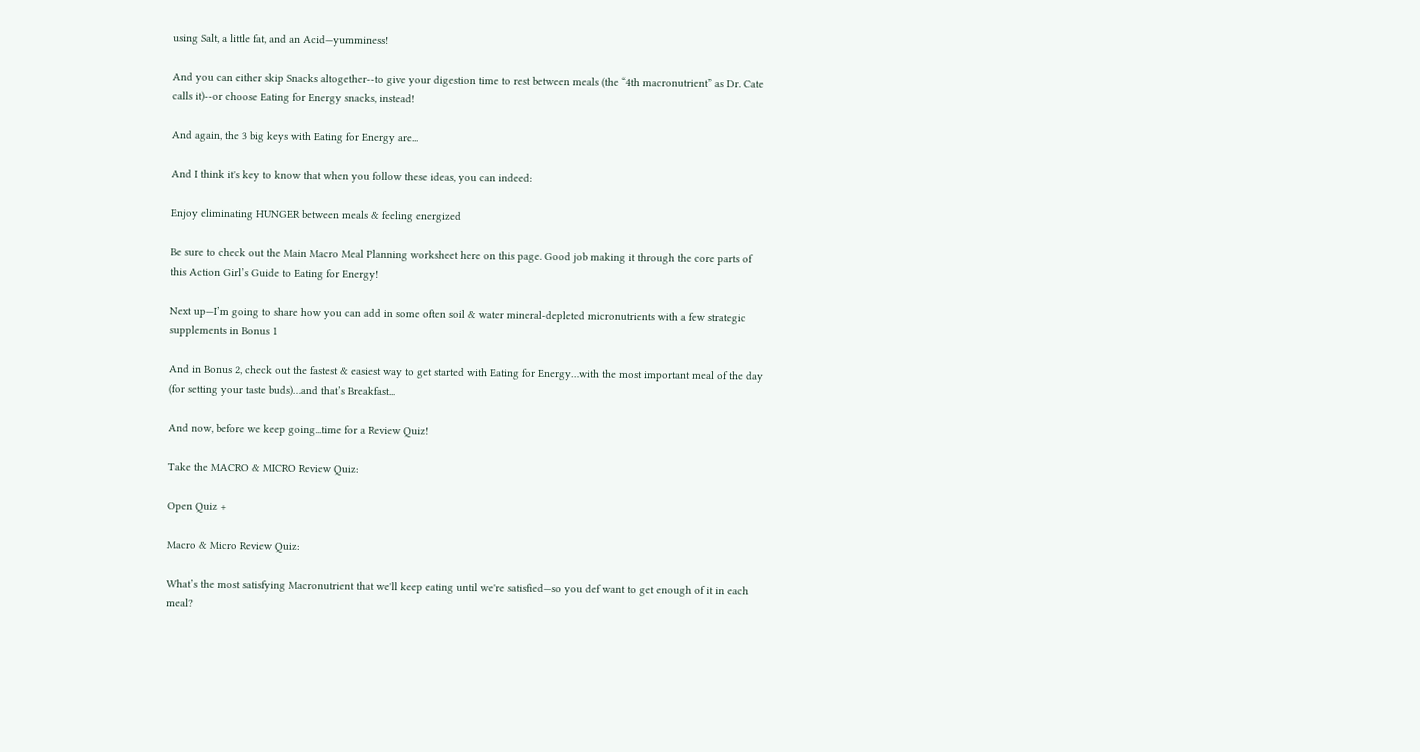using Salt, a little fat, and an Acid—yumminess!

And you can either skip Snacks altogether--to give your digestion time to rest between meals (the “4th macronutrient” as Dr. Cate calls it)--or choose Eating for Energy snacks, instead!

And again, the 3 big keys with Eating for Energy are...

And I think it's key to know that when you follow these ideas, you can indeed:

Enjoy eliminating HUNGER between meals & feeling energized

Be sure to check out the Main Macro Meal Planning worksheet here on this page. Good job making it through the core parts of this Action Girl’s Guide to Eating for Energy!

Next up—I’m going to share how you can add in some often soil & water mineral-depleted micronutrients with a few strategic supplements in Bonus 1

And in Bonus 2, check out the fastest & easiest way to get started with Eating for Energy…with the most important meal of the day (for setting your taste buds)…and that’s Breakfast...

And now, before we keep going...time for a Review Quiz!

Take the MACRO & MICRO Review Quiz:

Open Quiz +

Macro & Micro Review Quiz:

What’s the most satisfying Macronutrient that we'll keep eating until we're satisfied—so you def want to get enough of it in each meal?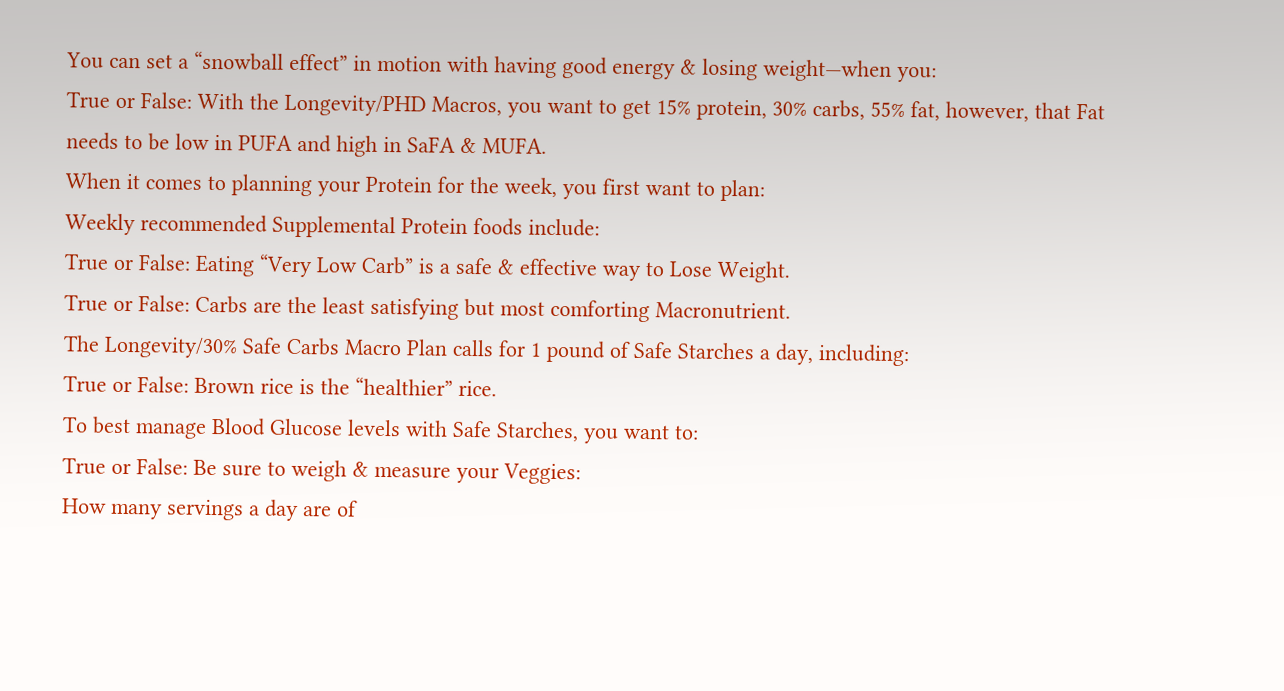You can set a “snowball effect” in motion with having good energy & losing weight—when you:
True or False: With the Longevity/PHD Macros, you want to get 15% protein, 30% carbs, 55% fat, however, that Fat needs to be low in PUFA and high in SaFA & MUFA.
When it comes to planning your Protein for the week, you first want to plan:
Weekly recommended Supplemental Protein foods include:
True or False: Eating “Very Low Carb” is a safe & effective way to Lose Weight.
True or False: Carbs are the least satisfying but most comforting Macronutrient.
The Longevity/30% Safe Carbs Macro Plan calls for 1 pound of Safe Starches a day, including:
True or False: Brown rice is the “healthier” rice.
To best manage Blood Glucose levels with Safe Starches, you want to:
True or False: Be sure to weigh & measure your Veggies:
How many servings a day are of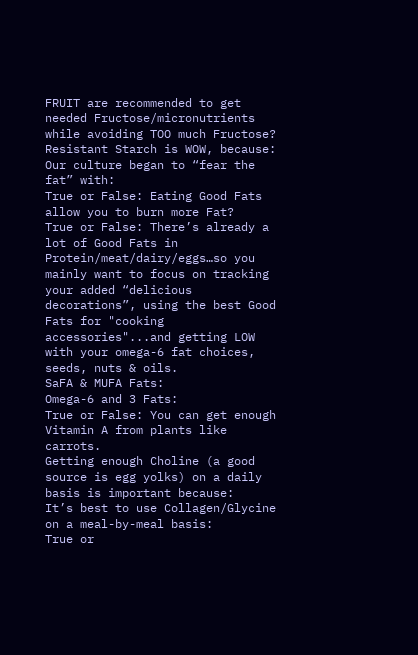FRUIT are recommended to get needed Fructose/micronutrients while avoiding TOO much Fructose?
Resistant Starch is WOW, because:
Our culture began to “fear the fat” with:
True or False: Eating Good Fats allow you to burn more Fat?
True or False: There’s already a lot of Good Fats in Protein/meat/dairy/eggs…so you mainly want to focus on tracking your added “delicious decorations”, using the best Good Fats for "cooking accessories"...and getting LOW with your omega-6 fat choices, seeds, nuts & oils.
SaFA & MUFA Fats:
Omega-6 and 3 Fats:
True or False: You can get enough Vitamin A from plants like carrots.
Getting enough Choline (a good source is egg yolks) on a daily basis is important because:
It’s best to use Collagen/Glycine on a meal-by-meal basis:
True or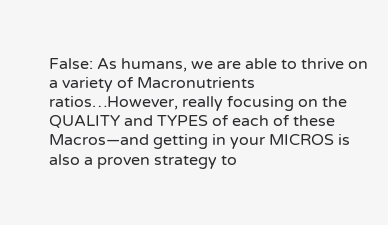False: As humans, we are able to thrive on a variety of Macronutrients ratios…However, really focusing on the QUALITY and TYPES of each of these Macros—and getting in your MICROS is also a proven strategy to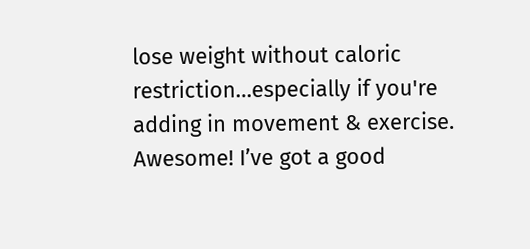lose weight without caloric restriction…especially if you're adding in movement & exercise.
Awesome! I’ve got a good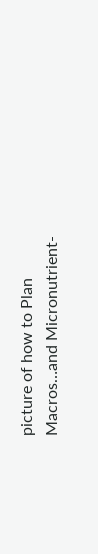picture of how to Plan Macros…and Micronutrient-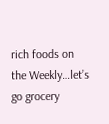rich foods on the Weekly…let’s go grocery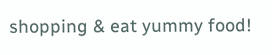shopping & eat yummy food!